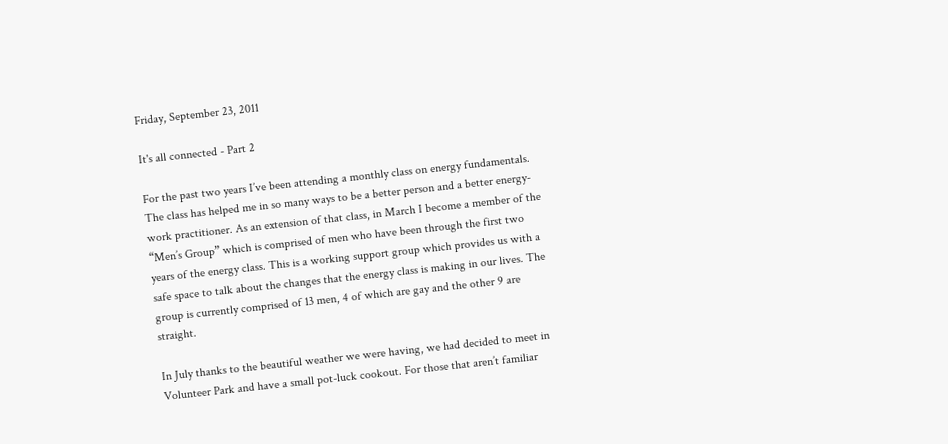Friday, September 23, 2011

It's all connected - Part 2

For the past two years I’ve been attending a monthly class on energy fundamentals. The class has helped me in so many ways to be a better person and a better energy-work practitioner. As an extension of that class, in March I become a member of the “Men’s Group” which is comprised of men who have been through the first two years of the energy class. This is a working support group which provides us with a safe space to talk about the changes that the energy class is making in our lives. The group is currently comprised of 13 men, 4 of which are gay and the other 9 are straight.

In July thanks to the beautiful weather we were having, we had decided to meet in Volunteer Park and have a small pot-luck cookout. For those that aren’t familiar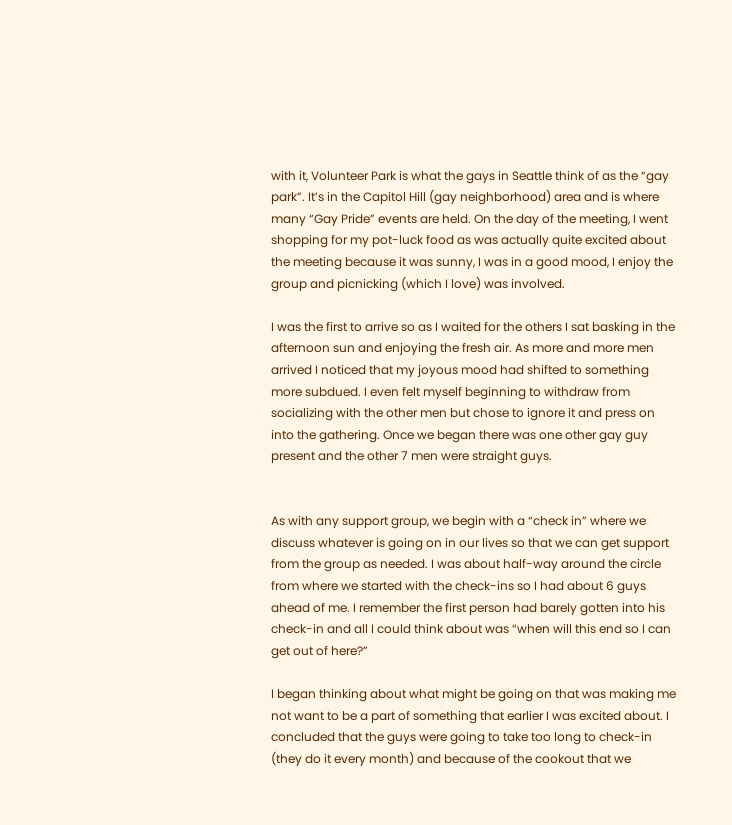with it, Volunteer Park is what the gays in Seattle think of as the “gay park”. It’s in the Capitol Hill (gay neighborhood) area and is where many “Gay Pride” events are held. On the day of the meeting, I went shopping for my pot-luck food as was actually quite excited about the meeting because it was sunny, I was in a good mood, I enjoy the group and picnicking (which I love) was involved.

I was the first to arrive so as I waited for the others I sat basking in the afternoon sun and enjoying the fresh air. As more and more men arrived I noticed that my joyous mood had shifted to something more subdued. I even felt myself beginning to withdraw from socializing with the other men but chose to ignore it and press on into the gathering. Once we began there was one other gay guy present and the other 7 men were straight guys.


As with any support group, we begin with a “check in” where we discuss whatever is going on in our lives so that we can get support from the group as needed. I was about half-way around the circle from where we started with the check-ins so I had about 6 guys ahead of me. I remember the first person had barely gotten into his check-in and all I could think about was “when will this end so I can get out of here?”

I began thinking about what might be going on that was making me not want to be a part of something that earlier I was excited about. I concluded that the guys were going to take too long to check-in (they do it every month) and because of the cookout that we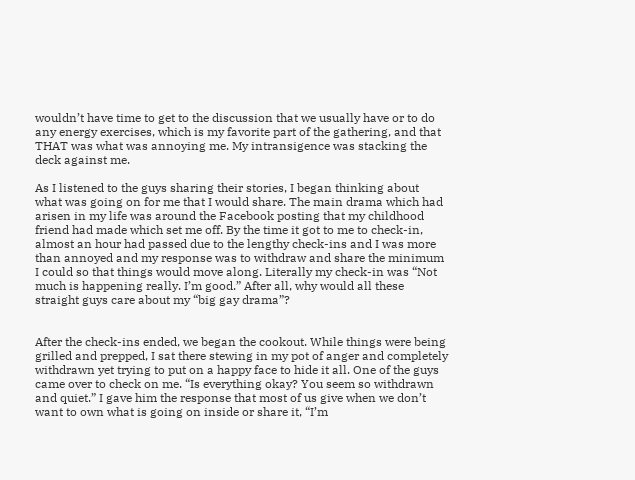wouldn’t have time to get to the discussion that we usually have or to do any energy exercises, which is my favorite part of the gathering, and that THAT was what was annoying me. My intransigence was stacking the deck against me.

As I listened to the guys sharing their stories, I began thinking about what was going on for me that I would share. The main drama which had arisen in my life was around the Facebook posting that my childhood friend had made which set me off. By the time it got to me to check-in, almost an hour had passed due to the lengthy check-ins and I was more than annoyed and my response was to withdraw and share the minimum I could so that things would move along. Literally my check-in was “Not much is happening really. I’m good.” After all, why would all these straight guys care about my “big gay drama”?


After the check-ins ended, we began the cookout. While things were being grilled and prepped, I sat there stewing in my pot of anger and completely withdrawn yet trying to put on a happy face to hide it all. One of the guys came over to check on me. “Is everything okay? You seem so withdrawn and quiet.” I gave him the response that most of us give when we don’t want to own what is going on inside or share it, “I’m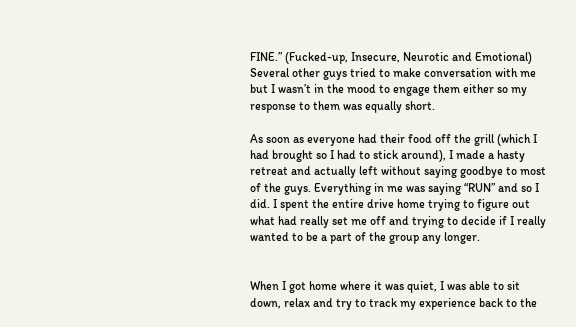FINE.” (Fucked-up, Insecure, Neurotic and Emotional)  Several other guys tried to make conversation with me but I wasn’t in the mood to engage them either so my response to them was equally short.

As soon as everyone had their food off the grill (which I had brought so I had to stick around), I made a hasty retreat and actually left without saying goodbye to most of the guys. Everything in me was saying “RUN” and so I did. I spent the entire drive home trying to figure out what had really set me off and trying to decide if I really wanted to be a part of the group any longer.


When I got home where it was quiet, I was able to sit down, relax and try to track my experience back to the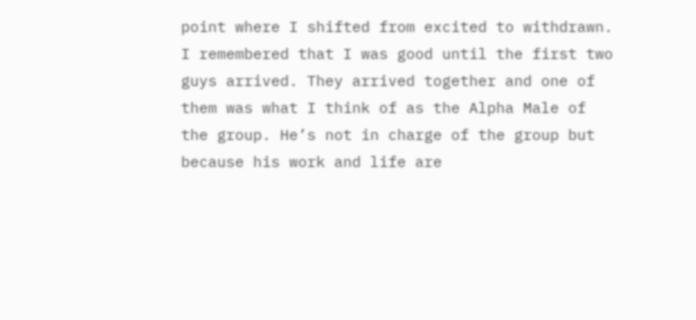point where I shifted from excited to withdrawn. I remembered that I was good until the first two guys arrived. They arrived together and one of them was what I think of as the Alpha Male of the group. He’s not in charge of the group but because his work and life are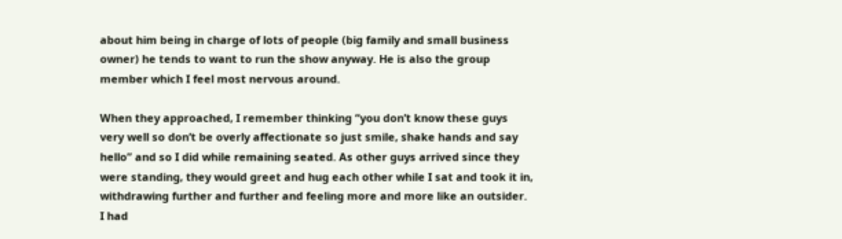about him being in charge of lots of people (big family and small business owner) he tends to want to run the show anyway. He is also the group member which I feel most nervous around.

When they approached, I remember thinking “you don’t know these guys very well so don’t be overly affectionate so just smile, shake hands and say hello” and so I did while remaining seated. As other guys arrived since they were standing, they would greet and hug each other while I sat and took it in, withdrawing further and further and feeling more and more like an outsider. I had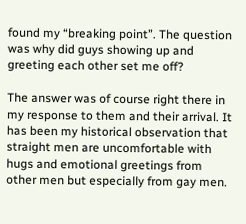found my “breaking point”. The question was why did guys showing up and greeting each other set me off?

The answer was of course right there in my response to them and their arrival. It has been my historical observation that straight men are uncomfortable with hugs and emotional greetings from other men but especially from gay men.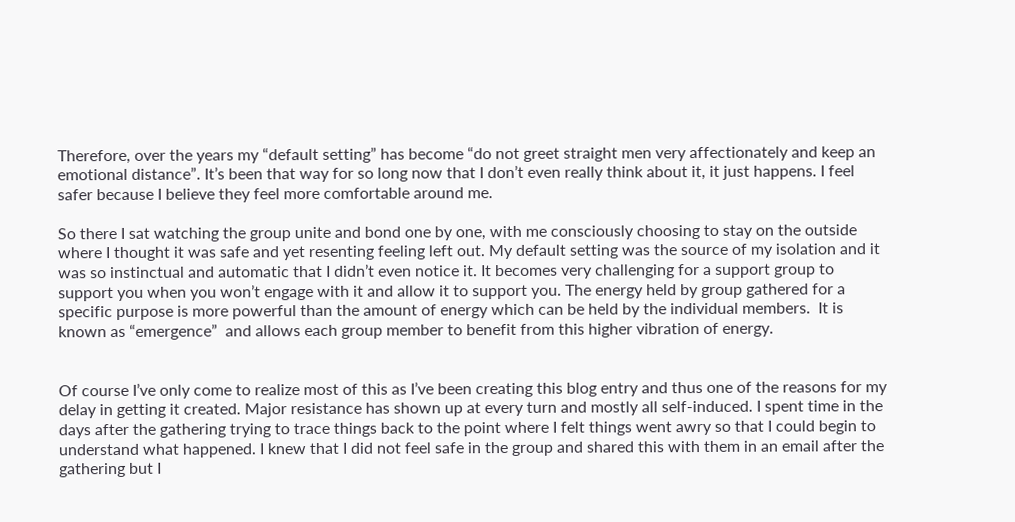Therefore, over the years my “default setting” has become “do not greet straight men very affectionately and keep an emotional distance”. It’s been that way for so long now that I don’t even really think about it, it just happens. I feel safer because I believe they feel more comfortable around me.

So there I sat watching the group unite and bond one by one, with me consciously choosing to stay on the outside where I thought it was safe and yet resenting feeling left out. My default setting was the source of my isolation and it was so instinctual and automatic that I didn’t even notice it. It becomes very challenging for a support group to support you when you won’t engage with it and allow it to support you. The energy held by group gathered for a specific purpose is more powerful than the amount of energy which can be held by the individual members.  It is known as “emergence”  and allows each group member to benefit from this higher vibration of energy.


Of course I’ve only come to realize most of this as I’ve been creating this blog entry and thus one of the reasons for my delay in getting it created. Major resistance has shown up at every turn and mostly all self-induced. I spent time in the days after the gathering trying to trace things back to the point where I felt things went awry so that I could begin to understand what happened. I knew that I did not feel safe in the group and shared this with them in an email after the gathering but I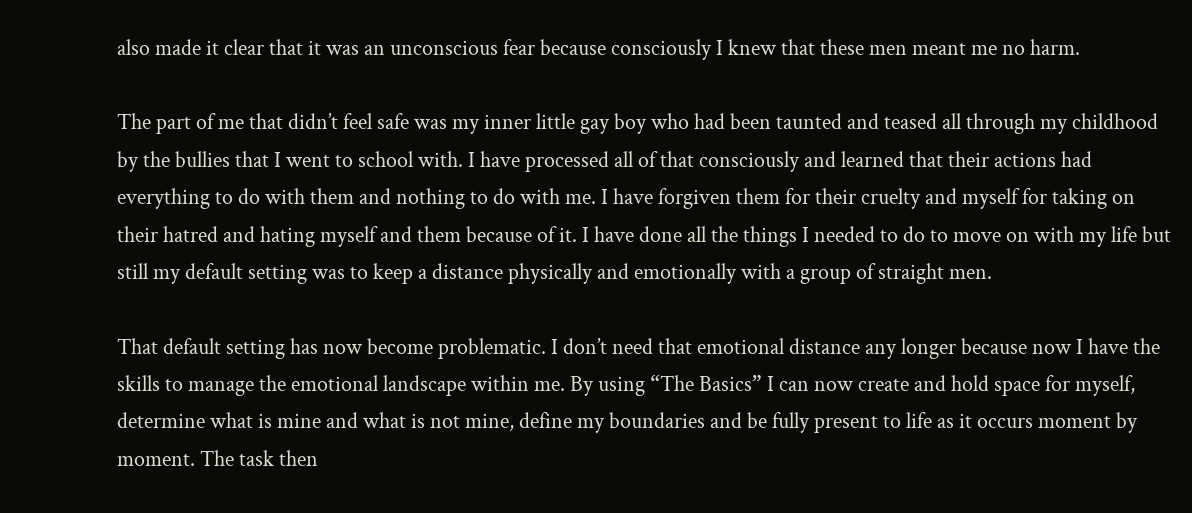also made it clear that it was an unconscious fear because consciously I knew that these men meant me no harm.

The part of me that didn’t feel safe was my inner little gay boy who had been taunted and teased all through my childhood by the bullies that I went to school with. I have processed all of that consciously and learned that their actions had everything to do with them and nothing to do with me. I have forgiven them for their cruelty and myself for taking on their hatred and hating myself and them because of it. I have done all the things I needed to do to move on with my life but still my default setting was to keep a distance physically and emotionally with a group of straight men.

That default setting has now become problematic. I don’t need that emotional distance any longer because now I have the skills to manage the emotional landscape within me. By using “The Basics” I can now create and hold space for myself, determine what is mine and what is not mine, define my boundaries and be fully present to life as it occurs moment by moment. The task then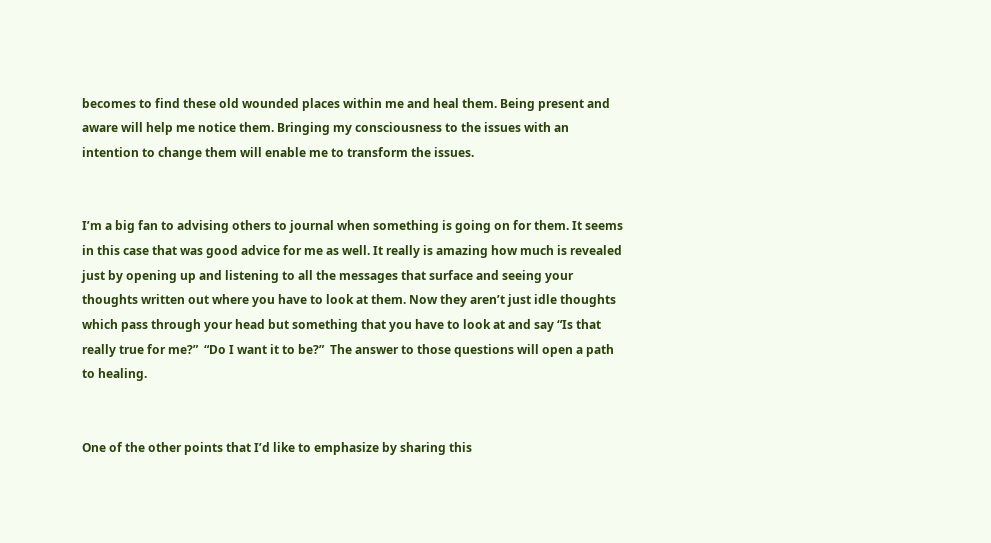becomes to find these old wounded places within me and heal them. Being present and aware will help me notice them. Bringing my consciousness to the issues with an intention to change them will enable me to transform the issues.


I’m a big fan to advising others to journal when something is going on for them. It seems in this case that was good advice for me as well. It really is amazing how much is revealed just by opening up and listening to all the messages that surface and seeing your thoughts written out where you have to look at them. Now they aren’t just idle thoughts which pass through your head but something that you have to look at and say “Is that really true for me?”  “Do I want it to be?”  The answer to those questions will open a path to healing.


One of the other points that I’d like to emphasize by sharing this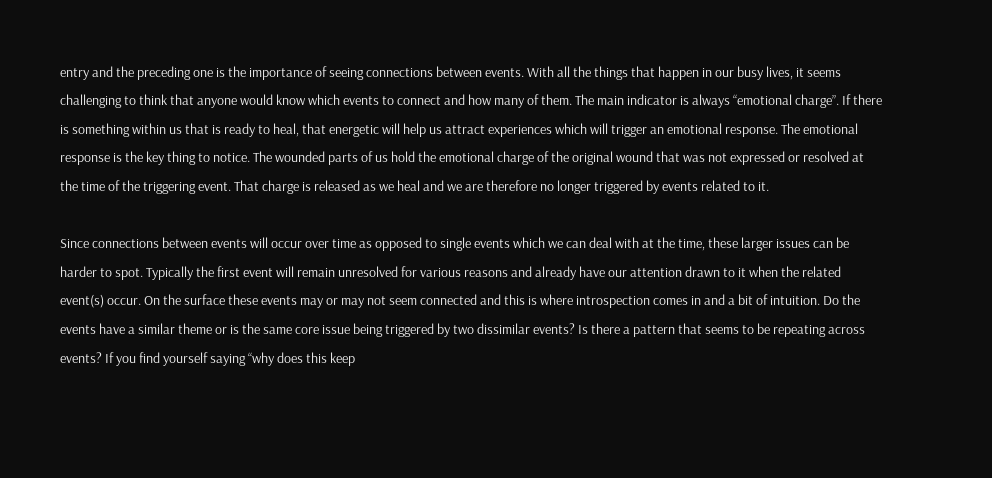entry and the preceding one is the importance of seeing connections between events. With all the things that happen in our busy lives, it seems challenging to think that anyone would know which events to connect and how many of them. The main indicator is always “emotional charge”. If there is something within us that is ready to heal, that energetic will help us attract experiences which will trigger an emotional response. The emotional response is the key thing to notice. The wounded parts of us hold the emotional charge of the original wound that was not expressed or resolved at the time of the triggering event. That charge is released as we heal and we are therefore no longer triggered by events related to it.

Since connections between events will occur over time as opposed to single events which we can deal with at the time, these larger issues can be harder to spot. Typically the first event will remain unresolved for various reasons and already have our attention drawn to it when the related event(s) occur. On the surface these events may or may not seem connected and this is where introspection comes in and a bit of intuition. Do the events have a similar theme or is the same core issue being triggered by two dissimilar events? Is there a pattern that seems to be repeating across events? If you find yourself saying “why does this keep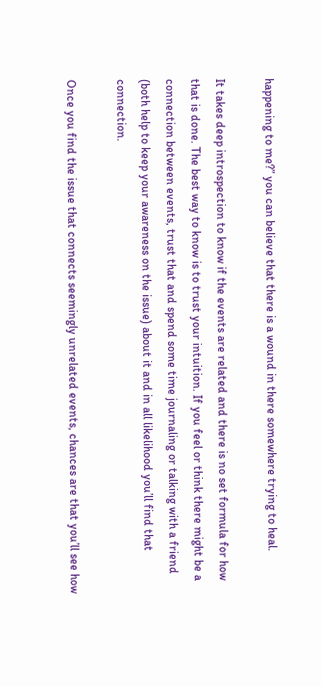happening to me?” you can believe that there is a wound in there somewhere trying to heal.

It takes deep introspection to know if the events are related and there is no set formula for how that is done. The best way to know is to trust your intuition. If you feel or think there might be a connection between events, trust that and spend some time journaling or talking with a friend (both help to keep your awareness on the issue) about it and in all likelihood you’ll find that connection.

Once you find the issue that connects seemingly unrelated events, chances are that you’ll see how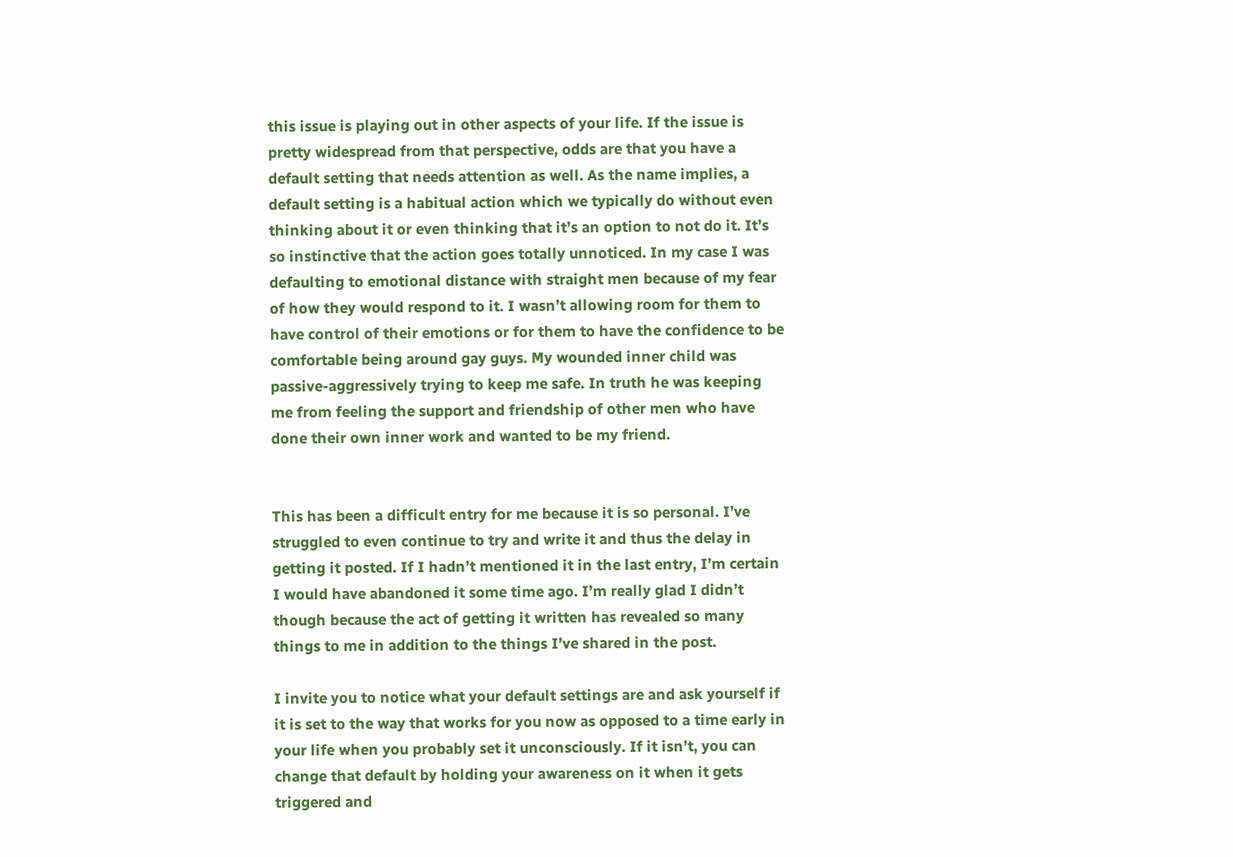this issue is playing out in other aspects of your life. If the issue is pretty widespread from that perspective, odds are that you have a default setting that needs attention as well. As the name implies, a default setting is a habitual action which we typically do without even thinking about it or even thinking that it’s an option to not do it. It’s so instinctive that the action goes totally unnoticed. In my case I was defaulting to emotional distance with straight men because of my fear of how they would respond to it. I wasn’t allowing room for them to have control of their emotions or for them to have the confidence to be comfortable being around gay guys. My wounded inner child was passive-aggressively trying to keep me safe. In truth he was keeping me from feeling the support and friendship of other men who have done their own inner work and wanted to be my friend.


This has been a difficult entry for me because it is so personal. I’ve struggled to even continue to try and write it and thus the delay in getting it posted. If I hadn’t mentioned it in the last entry, I’m certain I would have abandoned it some time ago. I’m really glad I didn’t though because the act of getting it written has revealed so many things to me in addition to the things I’ve shared in the post.

I invite you to notice what your default settings are and ask yourself if it is set to the way that works for you now as opposed to a time early in your life when you probably set it unconsciously. If it isn’t, you can change that default by holding your awareness on it when it gets triggered and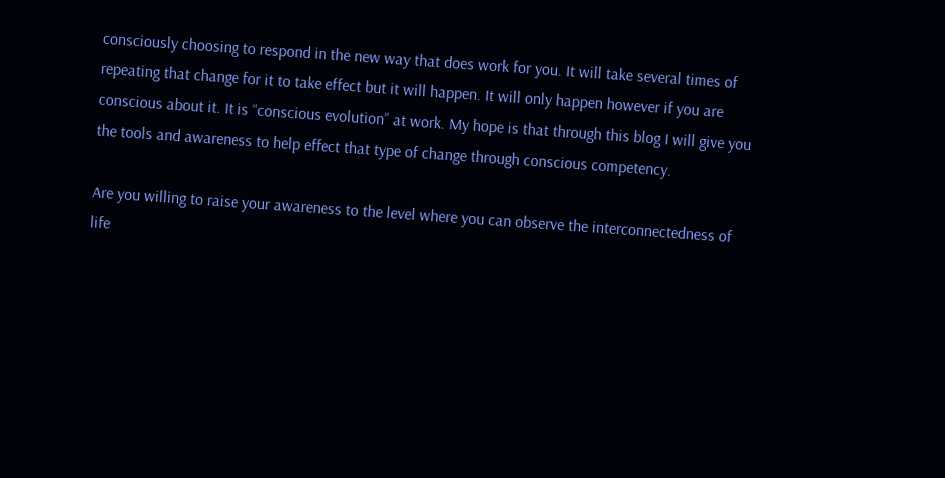consciously choosing to respond in the new way that does work for you. It will take several times of repeating that change for it to take effect but it will happen. It will only happen however if you are conscious about it. It is “conscious evolution” at work. My hope is that through this blog I will give you the tools and awareness to help effect that type of change through conscious competency.

Are you willing to raise your awareness to the level where you can observe the interconnectedness of life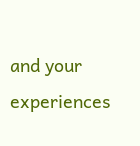and your experiences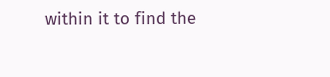within it to find the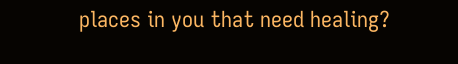places in you that need healing?